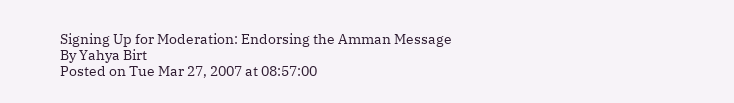Signing Up for Moderation: Endorsing the Amman Message
By Yahya Birt
Posted on Tue Mar 27, 2007 at 08:57:00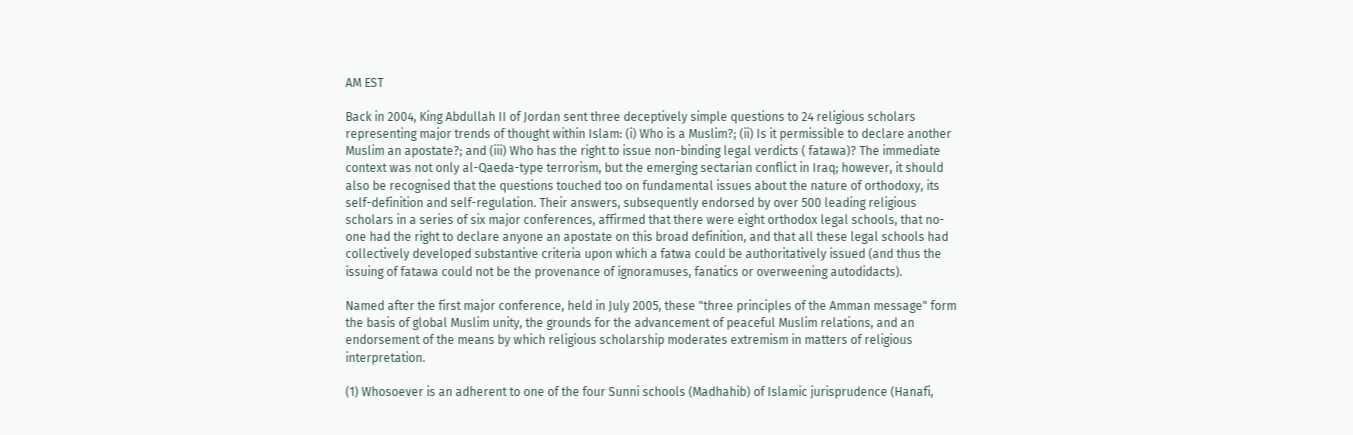AM EST

Back in 2004, King Abdullah II of Jordan sent three deceptively simple questions to 24 religious scholars representing major trends of thought within Islam: (i) Who is a Muslim?; (ii) Is it permissible to declare another Muslim an apostate?; and (iii) Who has the right to issue non-binding legal verdicts ( fatawa)? The immediate context was not only al-Qaeda-type terrorism, but the emerging sectarian conflict in Iraq; however, it should also be recognised that the questions touched too on fundamental issues about the nature of orthodoxy, its self-definition and self-regulation. Their answers, subsequently endorsed by over 500 leading religious scholars in a series of six major conferences, affirmed that there were eight orthodox legal schools, that no-one had the right to declare anyone an apostate on this broad definition, and that all these legal schools had collectively developed substantive criteria upon which a fatwa could be authoritatively issued (and thus the issuing of fatawa could not be the provenance of ignoramuses, fanatics or overweening autodidacts).

Named after the first major conference, held in July 2005, these "three principles of the Amman message" form the basis of global Muslim unity, the grounds for the advancement of peaceful Muslim relations, and an endorsement of the means by which religious scholarship moderates extremism in matters of religious interpretation.

(1) Whosoever is an adherent to one of the four Sunni schools (Madhahib) of Islamic jurisprudence (Hanafi,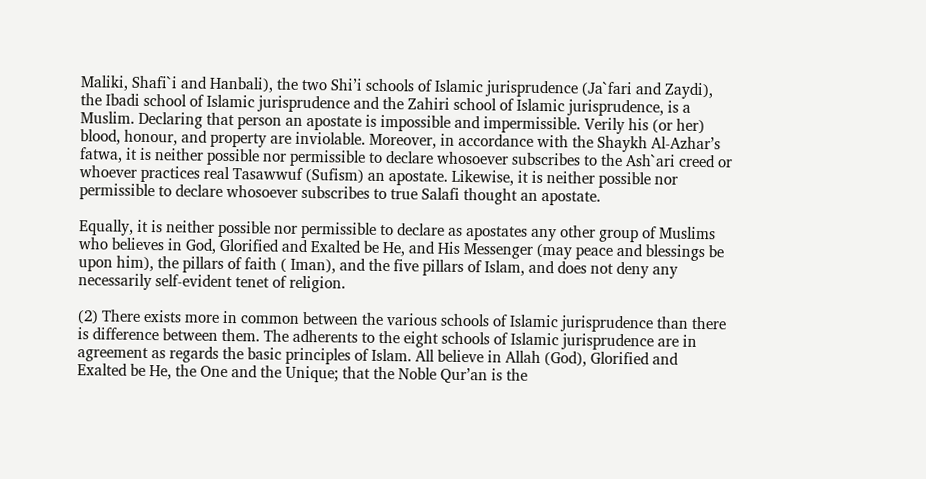Maliki, Shafi`i and Hanbali), the two Shi’i schools of Islamic jurisprudence (Ja`fari and Zaydi), the Ibadi school of Islamic jurisprudence and the Zahiri school of Islamic jurisprudence, is a Muslim. Declaring that person an apostate is impossible and impermissible. Verily his (or her) blood, honour, and property are inviolable. Moreover, in accordance with the Shaykh Al-Azhar’s fatwa, it is neither possible nor permissible to declare whosoever subscribes to the Ash`ari creed or whoever practices real Tasawwuf (Sufism) an apostate. Likewise, it is neither possible nor permissible to declare whosoever subscribes to true Salafi thought an apostate.

Equally, it is neither possible nor permissible to declare as apostates any other group of Muslims who believes in God, Glorified and Exalted be He, and His Messenger (may peace and blessings be upon him), the pillars of faith ( Iman), and the five pillars of Islam, and does not deny any necessarily self-evident tenet of religion.

(2) There exists more in common between the various schools of Islamic jurisprudence than there is difference between them. The adherents to the eight schools of Islamic jurisprudence are in agreement as regards the basic principles of Islam. All believe in Allah (God), Glorified and Exalted be He, the One and the Unique; that the Noble Qur’an is the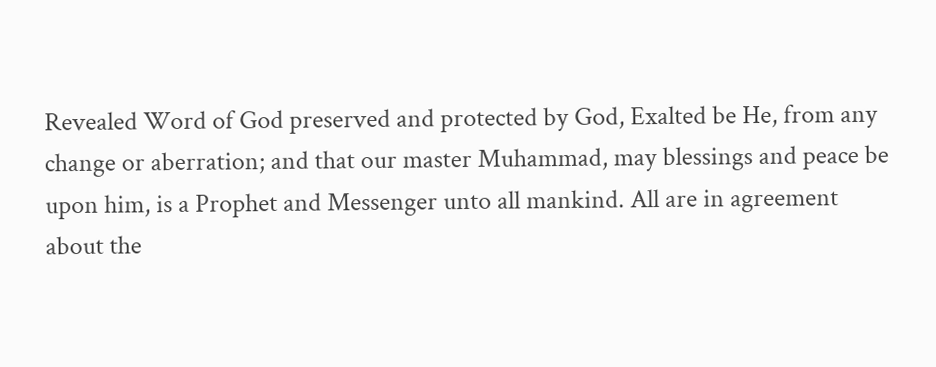Revealed Word of God preserved and protected by God, Exalted be He, from any change or aberration; and that our master Muhammad, may blessings and peace be upon him, is a Prophet and Messenger unto all mankind. All are in agreement about the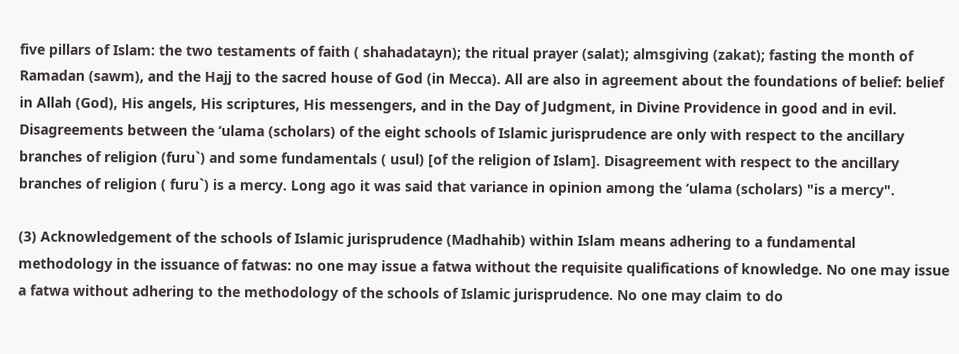five pillars of Islam: the two testaments of faith ( shahadatayn); the ritual prayer (salat); almsgiving (zakat); fasting the month of Ramadan (sawm), and the Hajj to the sacred house of God (in Mecca). All are also in agreement about the foundations of belief: belief in Allah (God), His angels, His scriptures, His messengers, and in the Day of Judgment, in Divine Providence in good and in evil. Disagreements between the ‘ulama (scholars) of the eight schools of Islamic jurisprudence are only with respect to the ancillary branches of religion (furu`) and some fundamentals ( usul) [of the religion of Islam]. Disagreement with respect to the ancillary branches of religion ( furu`) is a mercy. Long ago it was said that variance in opinion among the ‘ulama (scholars) "is a mercy".

(3) Acknowledgement of the schools of Islamic jurisprudence (Madhahib) within Islam means adhering to a fundamental methodology in the issuance of fatwas: no one may issue a fatwa without the requisite qualifications of knowledge. No one may issue a fatwa without adhering to the methodology of the schools of Islamic jurisprudence. No one may claim to do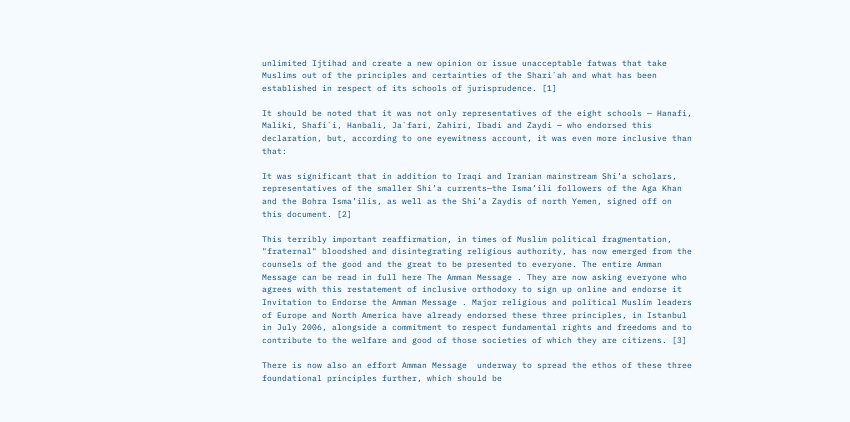unlimited Ijtihad and create a new opinion or issue unacceptable fatwas that take Muslims out of the principles and certainties of the Shari`ah and what has been established in respect of its schools of jurisprudence. [1]

It should be noted that it was not only representatives of the eight schools — Hanafi, Maliki, Shafi`i, Hanbali, Ja`fari, Zahiri, Ibadi and Zaydi — who endorsed this declaration, but, according to one eyewitness account, it was even more inclusive than that:

It was significant that in addition to Iraqi and Iranian mainstream Shi’a scholars, representatives of the smaller Shi’a currents—the Isma’ili followers of the Aga Khan and the Bohra Isma’ilis, as well as the Shi’a Zaydis of north Yemen, signed off on this document. [2]

This terribly important reaffirmation, in times of Muslim political fragmentation, "fraternal" bloodshed and disintegrating religious authority, has now emerged from the counsels of the good and the great to be presented to everyone. The entire Amman Message can be read in full here The Amman Message . They are now asking everyone who agrees with this restatement of inclusive orthodoxy to sign up online and endorse it Invitation to Endorse the Amman Message . Major religious and political Muslim leaders of Europe and North America have already endorsed these three principles, in Istanbul in July 2006, alongside a commitment to respect fundamental rights and freedoms and to contribute to the welfare and good of those societies of which they are citizens. [3]

There is now also an effort Amman Message  underway to spread the ethos of these three foundational principles further, which should be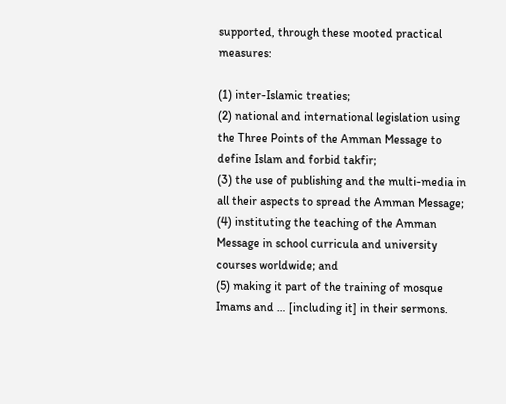supported, through these mooted practical measures:

(1) inter-Islamic treaties;
(2) national and international legislation using the Three Points of the Amman Message to define Islam and forbid takfir;
(3) the use of publishing and the multi-media in all their aspects to spread the Amman Message;
(4) instituting the teaching of the Amman Message in school curricula and university courses worldwide; and
(5) making it part of the training of mosque Imams and … [including it] in their sermons.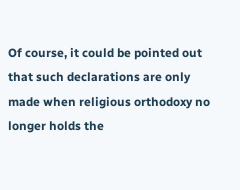Of course, it could be pointed out that such declarations are only made when religious orthodoxy no longer holds the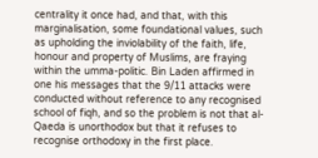centrality it once had, and that, with this marginalisation, some foundational values, such as upholding the inviolability of the faith, life, honour and property of Muslims, are fraying within the umma-politic. Bin Laden affirmed in one his messages that the 9/11 attacks were conducted without reference to any recognised school of fiqh, and so the problem is not that al-Qaeda is unorthodox but that it refuses to recognise orthodoxy in the first place.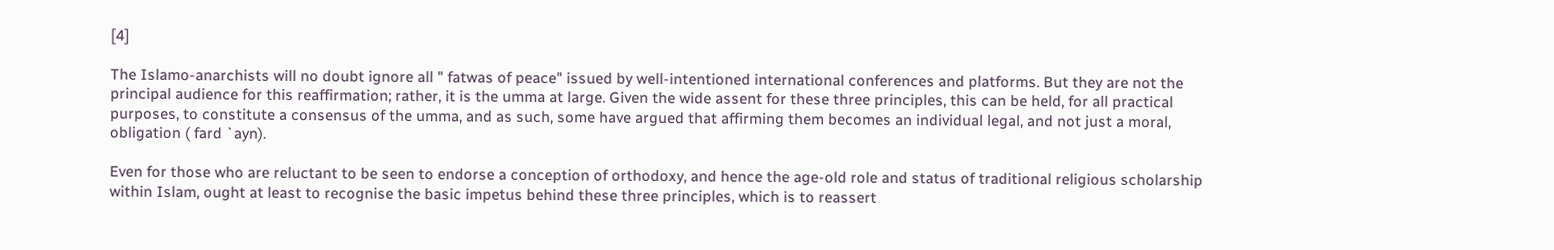[4]

The Islamo-anarchists will no doubt ignore all " fatwas of peace" issued by well-intentioned international conferences and platforms. But they are not the principal audience for this reaffirmation; rather, it is the umma at large. Given the wide assent for these three principles, this can be held, for all practical purposes, to constitute a consensus of the umma, and as such, some have argued that affirming them becomes an individual legal, and not just a moral, obligation ( fard `ayn).

Even for those who are reluctant to be seen to endorse a conception of orthodoxy, and hence the age-old role and status of traditional religious scholarship within Islam, ought at least to recognise the basic impetus behind these three principles, which is to reassert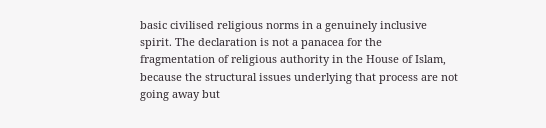basic civilised religious norms in a genuinely inclusive spirit. The declaration is not a panacea for the fragmentation of religious authority in the House of Islam, because the structural issues underlying that process are not going away but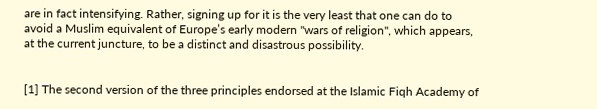are in fact intensifying. Rather, signing up for it is the very least that one can do to avoid a Muslim equivalent of Europe’s early modern "wars of religion", which appears, at the current juncture, to be a distinct and disastrous possibility.


[1] The second version of the three principles endorsed at the Islamic Fiqh Academy of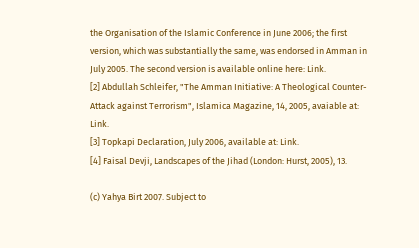the Organisation of the Islamic Conference in June 2006; the first version, which was substantially the same, was endorsed in Amman in July 2005. The second version is available online here: Link.
[2] Abdullah Schleifer, "The Amman Initiative: A Theological Counter-Attack against Terrorism", Islamica Magazine, 14, 2005, avaiable at: Link.
[3] Topkapi Declaration, July 2006, available at: Link.
[4] Faisal Devji, Landscapes of the Jihad (London: Hurst, 2005), 13.

(c) Yahya Birt 2007. Subject to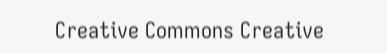Creative Commons Creative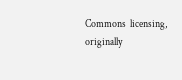Commons  licensing, originally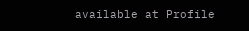available at Profile